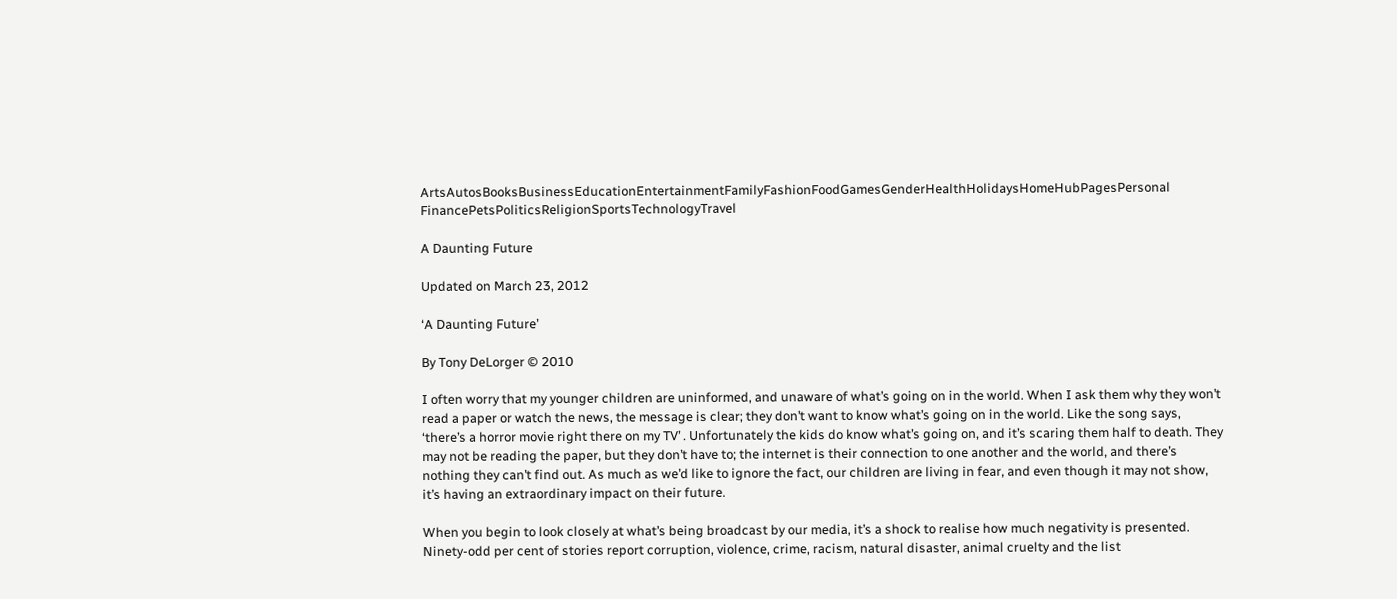ArtsAutosBooksBusinessEducationEntertainmentFamilyFashionFoodGamesGenderHealthHolidaysHomeHubPagesPersonal FinancePetsPoliticsReligionSportsTechnologyTravel

A Daunting Future

Updated on March 23, 2012

‘A Daunting Future’

By Tony DeLorger © 2010

I often worry that my younger children are uninformed, and unaware of what’s going on in the world. When I ask them why they won’t read a paper or watch the news, the message is clear; they don’t want to know what’s going on in the world. Like the song says, ‘there’s a horror movie right there on my TV’ . Unfortunately the kids do know what’s going on, and it’s scaring them half to death. They may not be reading the paper, but they don’t have to; the internet is their connection to one another and the world, and there’s nothing they can’t find out. As much as we’d like to ignore the fact, our children are living in fear, and even though it may not show, it’s having an extraordinary impact on their future.

When you begin to look closely at what’s being broadcast by our media, it’s a shock to realise how much negativity is presented. Ninety-odd per cent of stories report corruption, violence, crime, racism, natural disaster, animal cruelty and the list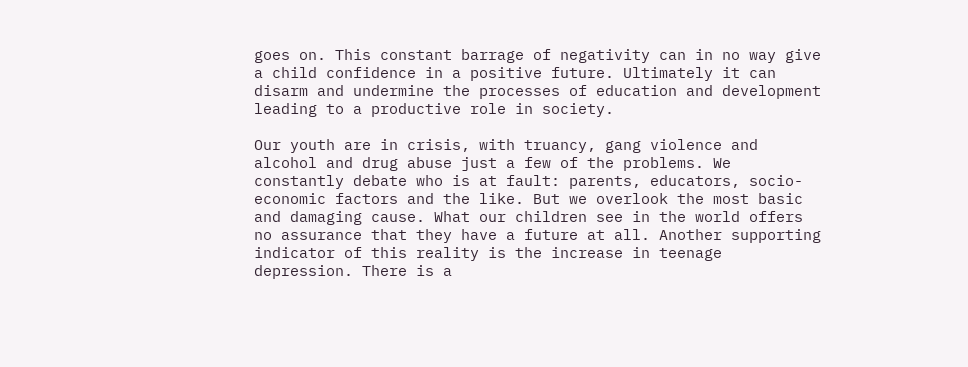goes on. This constant barrage of negativity can in no way give a child confidence in a positive future. Ultimately it can disarm and undermine the processes of education and development leading to a productive role in society.

Our youth are in crisis, with truancy, gang violence and alcohol and drug abuse just a few of the problems. We constantly debate who is at fault: parents, educators, socio-economic factors and the like. But we overlook the most basic and damaging cause. What our children see in the world offers no assurance that they have a future at all. Another supporting indicator of this reality is the increase in teenage depression. There is a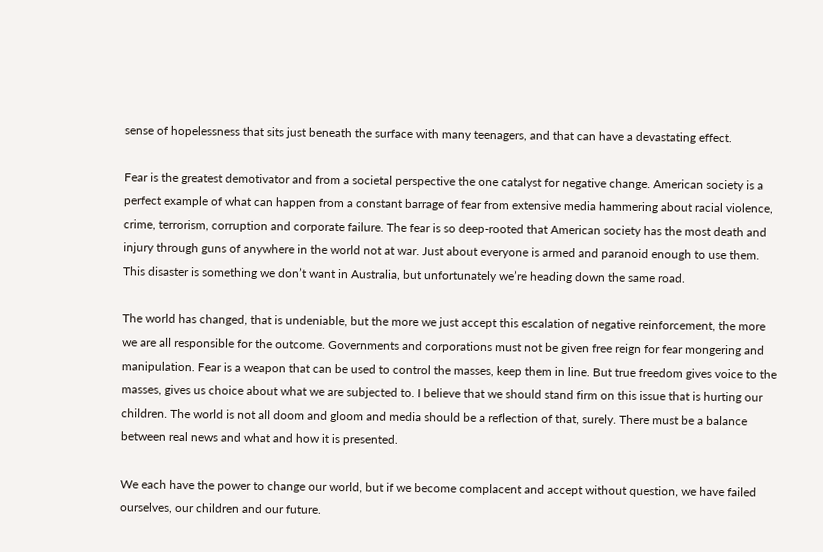sense of hopelessness that sits just beneath the surface with many teenagers, and that can have a devastating effect.

Fear is the greatest demotivator and from a societal perspective the one catalyst for negative change. American society is a perfect example of what can happen from a constant barrage of fear from extensive media hammering about racial violence, crime, terrorism, corruption and corporate failure. The fear is so deep-rooted that American society has the most death and injury through guns of anywhere in the world not at war. Just about everyone is armed and paranoid enough to use them. This disaster is something we don’t want in Australia, but unfortunately we’re heading down the same road.

The world has changed, that is undeniable, but the more we just accept this escalation of negative reinforcement, the more we are all responsible for the outcome. Governments and corporations must not be given free reign for fear mongering and manipulation. Fear is a weapon that can be used to control the masses, keep them in line. But true freedom gives voice to the masses, gives us choice about what we are subjected to. I believe that we should stand firm on this issue that is hurting our children. The world is not all doom and gloom and media should be a reflection of that, surely. There must be a balance between real news and what and how it is presented.

We each have the power to change our world, but if we become complacent and accept without question, we have failed ourselves, our children and our future.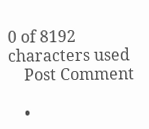0 of 8192 characters used
    Post Comment

    •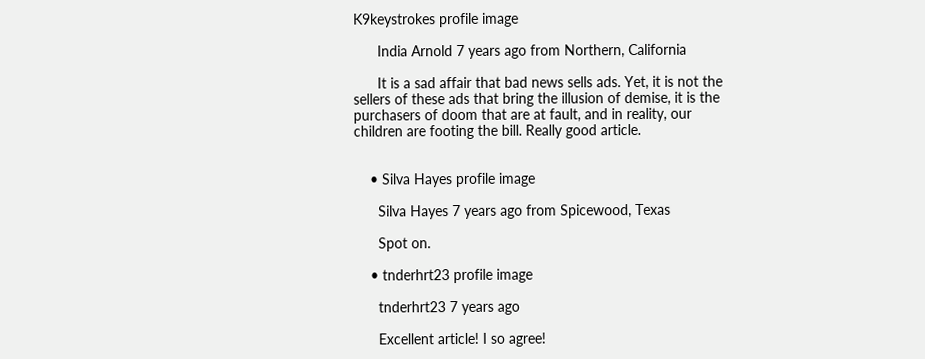K9keystrokes profile image

      India Arnold 7 years ago from Northern, California

      It is a sad affair that bad news sells ads. Yet, it is not the sellers of these ads that bring the illusion of demise, it is the purchasers of doom that are at fault, and in reality, our children are footing the bill. Really good article.


    • Silva Hayes profile image

      Silva Hayes 7 years ago from Spicewood, Texas

      Spot on.

    • tnderhrt23 profile image

      tnderhrt23 7 years ago

      Excellent article! I so agree!